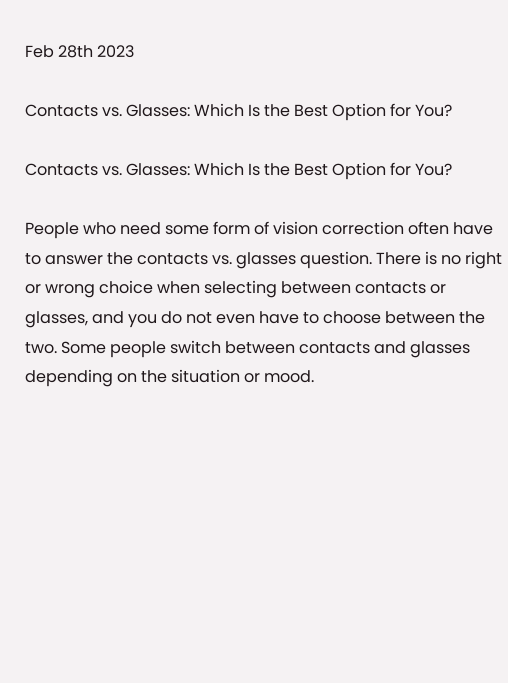Feb 28th 2023

Contacts vs. Glasses: Which Is the Best Option for You?

Contacts vs. Glasses: Which Is the Best Option for You?

People who need some form of vision correction often have to answer the contacts vs. glasses question. There is no right or wrong choice when selecting between contacts or glasses, and you do not even have to choose between the two. Some people switch between contacts and glasses depending on the situation or mood.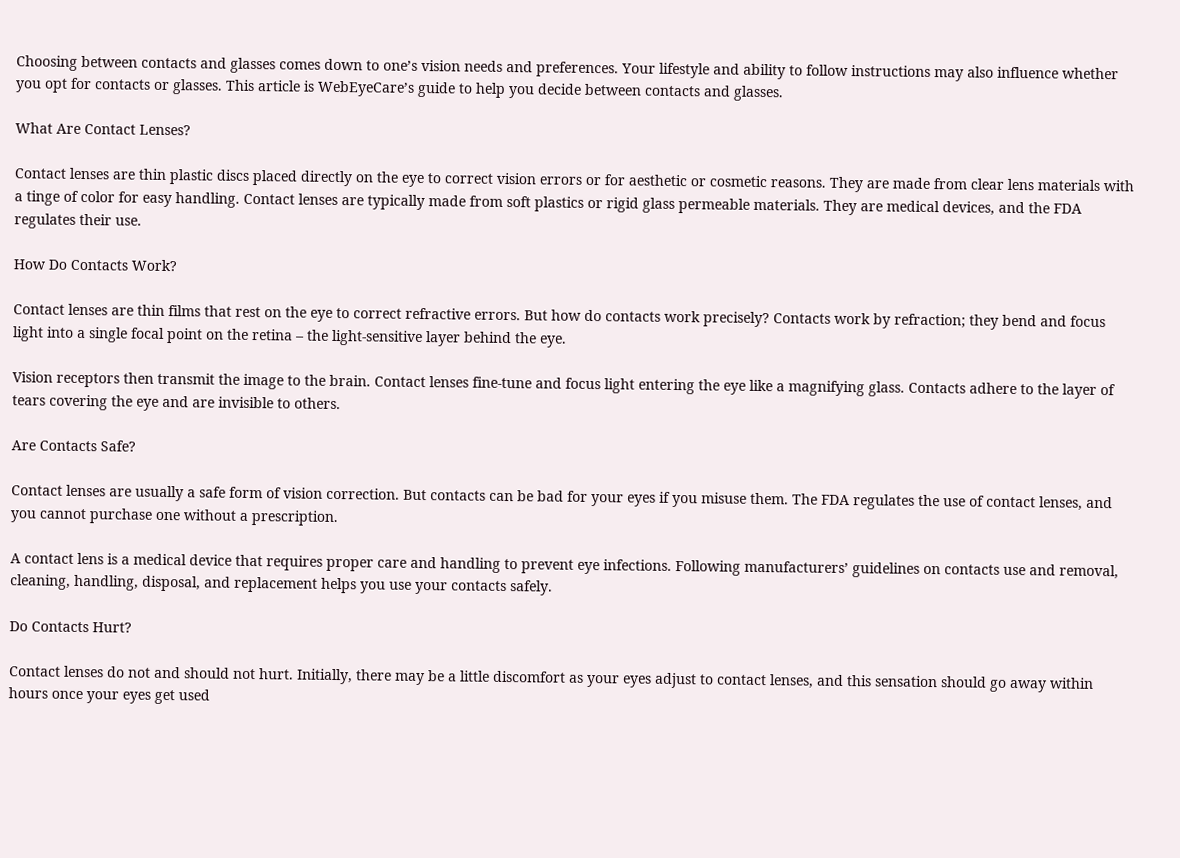Choosing between contacts and glasses comes down to one’s vision needs and preferences. Your lifestyle and ability to follow instructions may also influence whether you opt for contacts or glasses. This article is WebEyeCare’s guide to help you decide between contacts and glasses.

What Are Contact Lenses?

Contact lenses are thin plastic discs placed directly on the eye to correct vision errors or for aesthetic or cosmetic reasons. They are made from clear lens materials with a tinge of color for easy handling. Contact lenses are typically made from soft plastics or rigid glass permeable materials. They are medical devices, and the FDA regulates their use.

How Do Contacts Work?

Contact lenses are thin films that rest on the eye to correct refractive errors. But how do contacts work precisely? Contacts work by refraction; they bend and focus light into a single focal point on the retina – the light-sensitive layer behind the eye.

Vision receptors then transmit the image to the brain. Contact lenses fine-tune and focus light entering the eye like a magnifying glass. Contacts adhere to the layer of tears covering the eye and are invisible to others.

Are Contacts Safe?

Contact lenses are usually a safe form of vision correction. But contacts can be bad for your eyes if you misuse them. The FDA regulates the use of contact lenses, and you cannot purchase one without a prescription.

A contact lens is a medical device that requires proper care and handling to prevent eye infections. Following manufacturers’ guidelines on contacts use and removal, cleaning, handling, disposal, and replacement helps you use your contacts safely.

Do Contacts Hurt?

Contact lenses do not and should not hurt. Initially, there may be a little discomfort as your eyes adjust to contact lenses, and this sensation should go away within hours once your eyes get used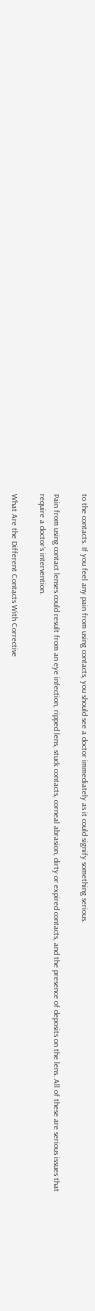to the contacts. If you feel any pain from using contacts, you should see a doctor immediately as it could signify something serious.

Pain from using contact lenses could result from an eye infection, ripped lens, stuck contacts, corneal abrasion, dirty or expired contacts, and the presence of deposits on the lens. All of these are serious issues that require a doctor’s intervention.

What Are the Different Contacts With Corrective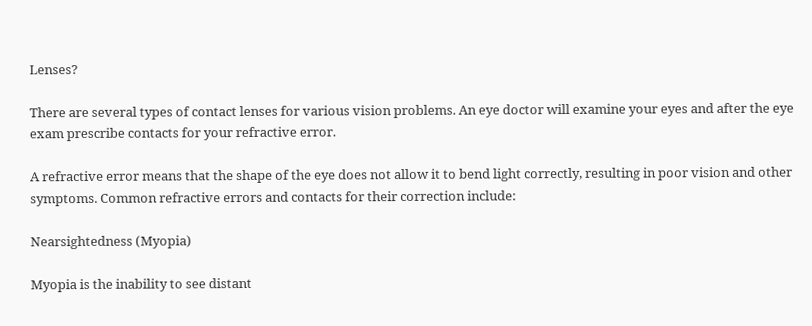Lenses?

There are several types of contact lenses for various vision problems. An eye doctor will examine your eyes and after the eye exam prescribe contacts for your refractive error.

A refractive error means that the shape of the eye does not allow it to bend light correctly, resulting in poor vision and other symptoms. Common refractive errors and contacts for their correction include:

Nearsightedness (Myopia)

Myopia is the inability to see distant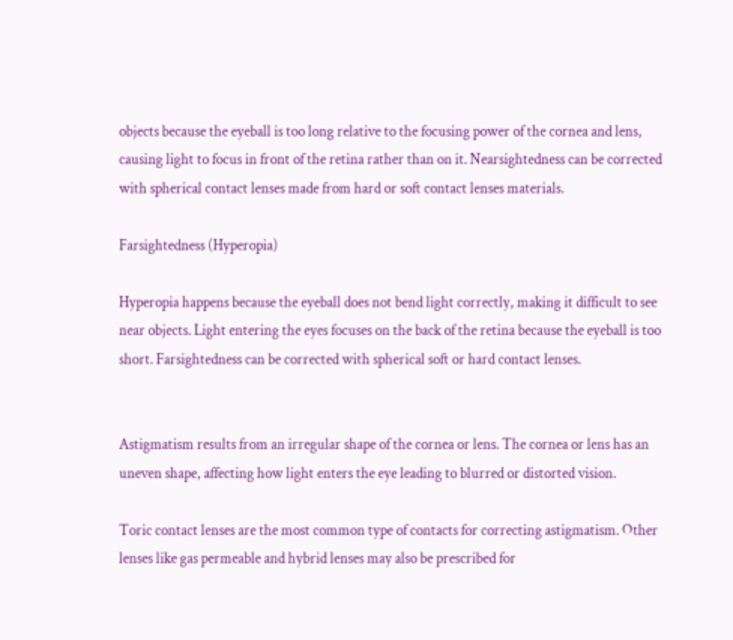objects because the eyeball is too long relative to the focusing power of the cornea and lens, causing light to focus in front of the retina rather than on it. Nearsightedness can be corrected with spherical contact lenses made from hard or soft contact lenses materials.

Farsightedness (Hyperopia)

Hyperopia happens because the eyeball does not bend light correctly, making it difficult to see near objects. Light entering the eyes focuses on the back of the retina because the eyeball is too short. Farsightedness can be corrected with spherical soft or hard contact lenses.


Astigmatism results from an irregular shape of the cornea or lens. The cornea or lens has an uneven shape, affecting how light enters the eye leading to blurred or distorted vision.

Toric contact lenses are the most common type of contacts for correcting astigmatism. Other lenses like gas permeable and hybrid lenses may also be prescribed for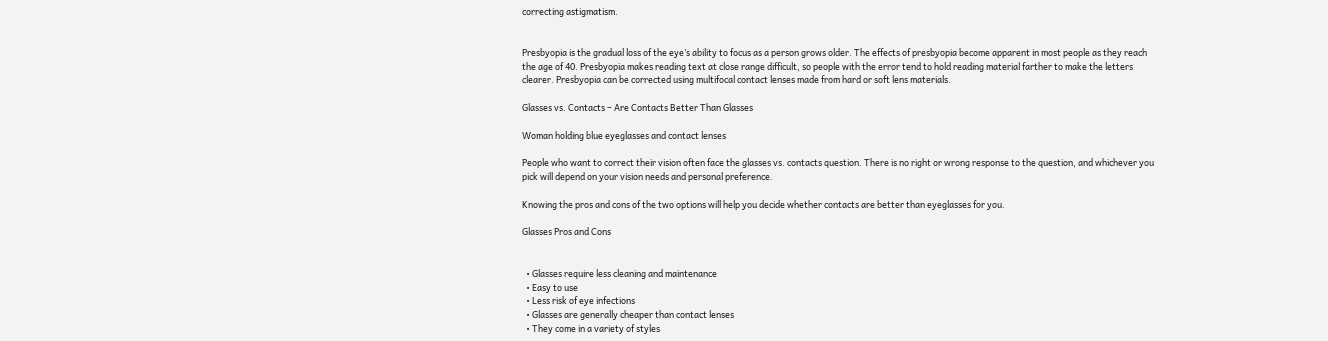correcting astigmatism.


Presbyopia is the gradual loss of the eye’s ability to focus as a person grows older. The effects of presbyopia become apparent in most people as they reach the age of 40. Presbyopia makes reading text at close range difficult, so people with the error tend to hold reading material farther to make the letters clearer. Presbyopia can be corrected using multifocal contact lenses made from hard or soft lens materials.

Glasses vs. Contacts – Are Contacts Better Than Glasses

Woman holding blue eyeglasses and contact lenses

People who want to correct their vision often face the glasses vs. contacts question. There is no right or wrong response to the question, and whichever you pick will depend on your vision needs and personal preference.

Knowing the pros and cons of the two options will help you decide whether contacts are better than eyeglasses for you.

Glasses Pros and Cons


  • Glasses require less cleaning and maintenance
  • Easy to use
  • Less risk of eye infections
  • Glasses are generally cheaper than contact lenses
  • They come in a variety of styles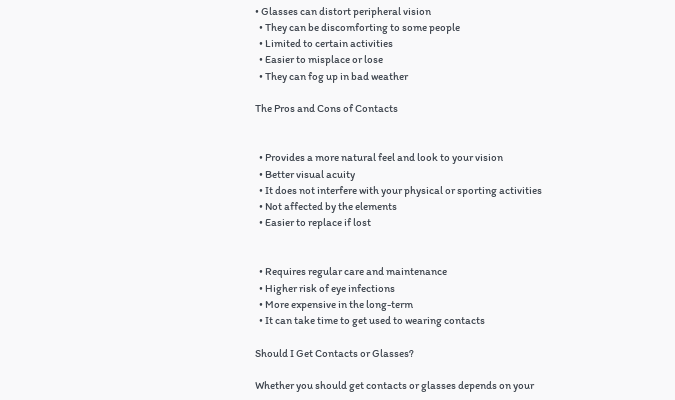• Glasses can distort peripheral vision
  • They can be discomforting to some people
  • Limited to certain activities
  • Easier to misplace or lose
  • They can fog up in bad weather

The Pros and Cons of Contacts


  • Provides a more natural feel and look to your vision
  • Better visual acuity
  • It does not interfere with your physical or sporting activities
  • Not affected by the elements
  • Easier to replace if lost


  • Requires regular care and maintenance
  • Higher risk of eye infections
  • More expensive in the long-term
  • It can take time to get used to wearing contacts

Should I Get Contacts or Glasses?

Whether you should get contacts or glasses depends on your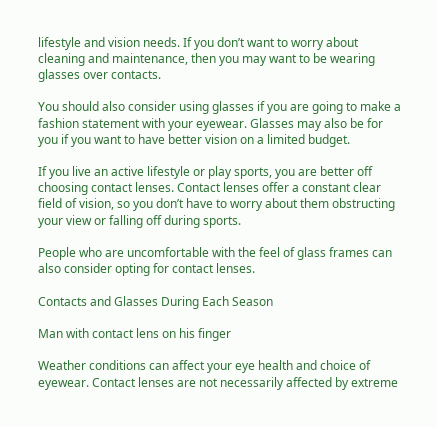lifestyle and vision needs. If you don’t want to worry about cleaning and maintenance, then you may want to be wearing glasses over contacts.

You should also consider using glasses if you are going to make a fashion statement with your eyewear. Glasses may also be for you if you want to have better vision on a limited budget.

If you live an active lifestyle or play sports, you are better off choosing contact lenses. Contact lenses offer a constant clear field of vision, so you don’t have to worry about them obstructing your view or falling off during sports.

People who are uncomfortable with the feel of glass frames can also consider opting for contact lenses.

Contacts and Glasses During Each Season

Man with contact lens on his finger

Weather conditions can affect your eye health and choice of eyewear. Contact lenses are not necessarily affected by extreme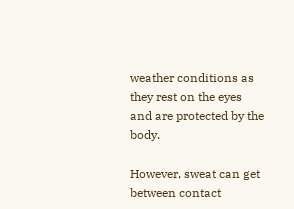weather conditions as they rest on the eyes and are protected by the body.

However, sweat can get between contact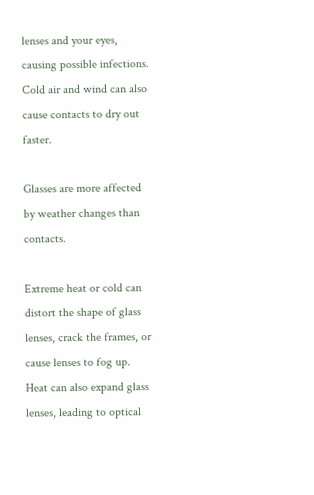lenses and your eyes, causing possible infections. Cold air and wind can also cause contacts to dry out faster.

Glasses are more affected by weather changes than contacts.

Extreme heat or cold can distort the shape of glass lenses, crack the frames, or cause lenses to fog up. Heat can also expand glass lenses, leading to optical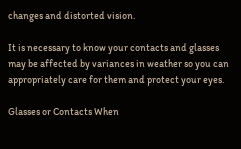changes and distorted vision.

It is necessary to know your contacts and glasses may be affected by variances in weather so you can appropriately care for them and protect your eyes.

Glasses or Contacts When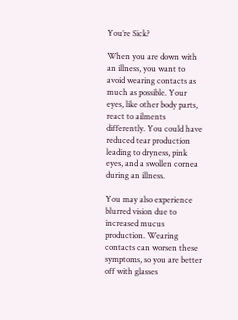You’re Sick?

When you are down with an illness, you want to avoid wearing contacts as much as possible. Your eyes, like other body parts, react to ailments differently. You could have reduced tear production leading to dryness, pink eyes, and a swollen cornea during an illness.

You may also experience blurred vision due to increased mucus production. Wearing contacts can worsen these symptoms, so you are better off with glasses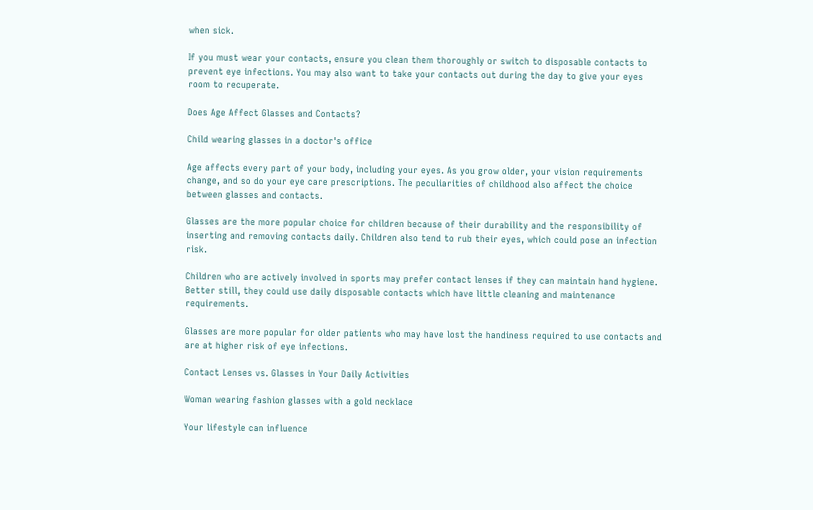when sick.

If you must wear your contacts, ensure you clean them thoroughly or switch to disposable contacts to prevent eye infections. You may also want to take your contacts out during the day to give your eyes room to recuperate.

Does Age Affect Glasses and Contacts?

Child wearing glasses in a doctor's office

Age affects every part of your body, including your eyes. As you grow older, your vision requirements change, and so do your eye care prescriptions. The peculiarities of childhood also affect the choice between glasses and contacts.

Glasses are the more popular choice for children because of their durability and the responsibility of inserting and removing contacts daily. Children also tend to rub their eyes, which could pose an infection risk.

Children who are actively involved in sports may prefer contact lenses if they can maintain hand hygiene. Better still, they could use daily disposable contacts which have little cleaning and maintenance requirements.

Glasses are more popular for older patients who may have lost the handiness required to use contacts and are at higher risk of eye infections.

Contact Lenses vs. Glasses in Your Daily Activities

Woman wearing fashion glasses with a gold necklace

Your lifestyle can influence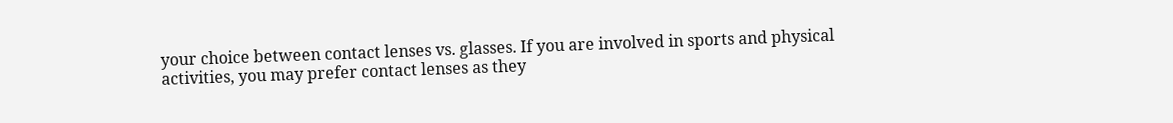your choice between contact lenses vs. glasses. If you are involved in sports and physical activities, you may prefer contact lenses as they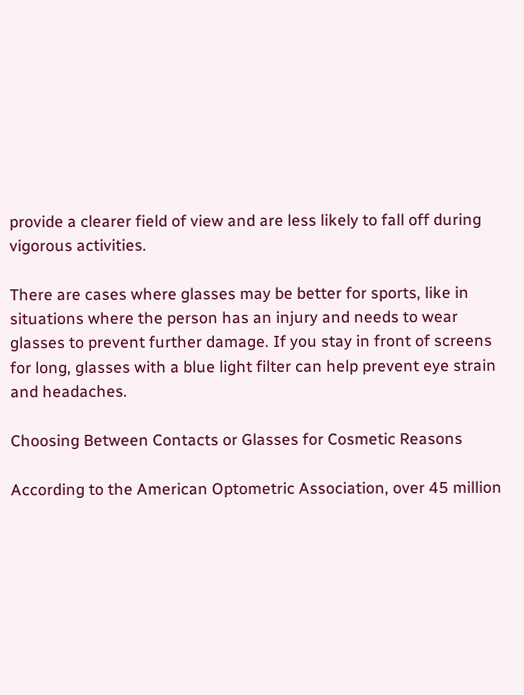provide a clearer field of view and are less likely to fall off during vigorous activities.

There are cases where glasses may be better for sports, like in situations where the person has an injury and needs to wear glasses to prevent further damage. If you stay in front of screens for long, glasses with a blue light filter can help prevent eye strain and headaches.

Choosing Between Contacts or Glasses for Cosmetic Reasons

According to the American Optometric Association, over 45 million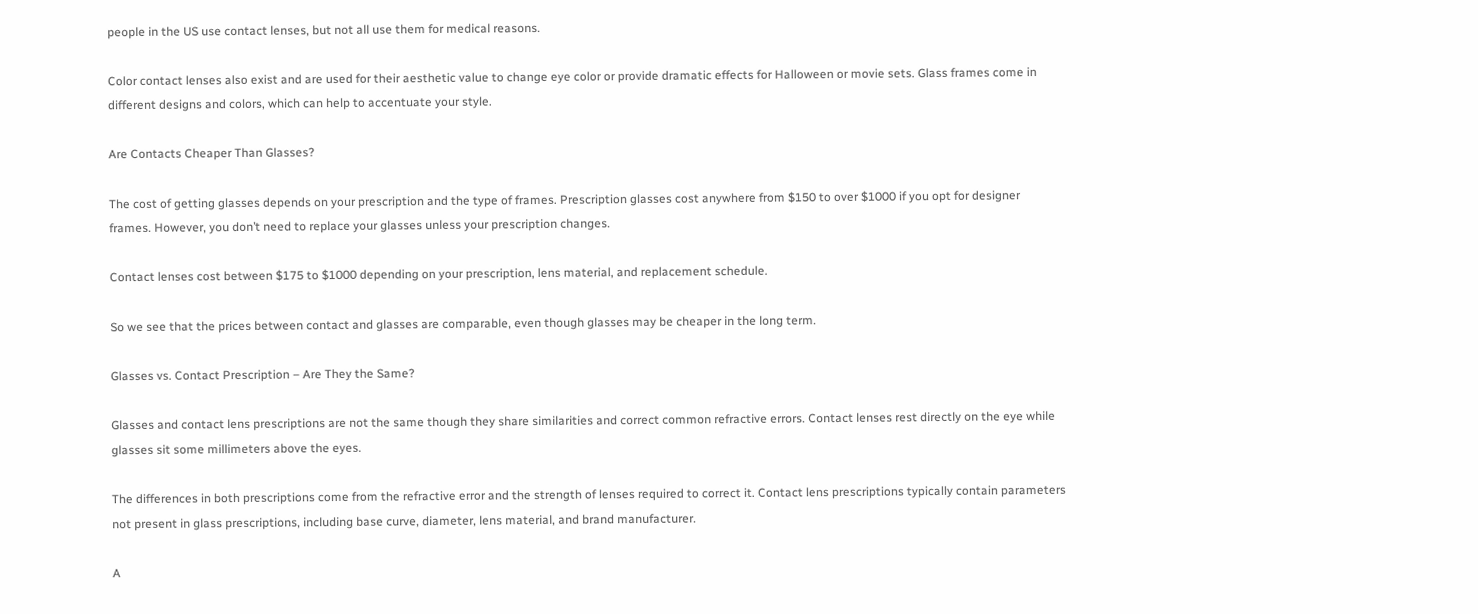people in the US use contact lenses, but not all use them for medical reasons.

Color contact lenses also exist and are used for their aesthetic value to change eye color or provide dramatic effects for Halloween or movie sets. Glass frames come in different designs and colors, which can help to accentuate your style.

Are Contacts Cheaper Than Glasses?

The cost of getting glasses depends on your prescription and the type of frames. Prescription glasses cost anywhere from $150 to over $1000 if you opt for designer frames. However, you don’t need to replace your glasses unless your prescription changes.

Contact lenses cost between $175 to $1000 depending on your prescription, lens material, and replacement schedule.

So we see that the prices between contact and glasses are comparable, even though glasses may be cheaper in the long term.

Glasses vs. Contact Prescription – Are They the Same?

Glasses and contact lens prescriptions are not the same though they share similarities and correct common refractive errors. Contact lenses rest directly on the eye while glasses sit some millimeters above the eyes.

The differences in both prescriptions come from the refractive error and the strength of lenses required to correct it. Contact lens prescriptions typically contain parameters not present in glass prescriptions, including base curve, diameter, lens material, and brand manufacturer.

A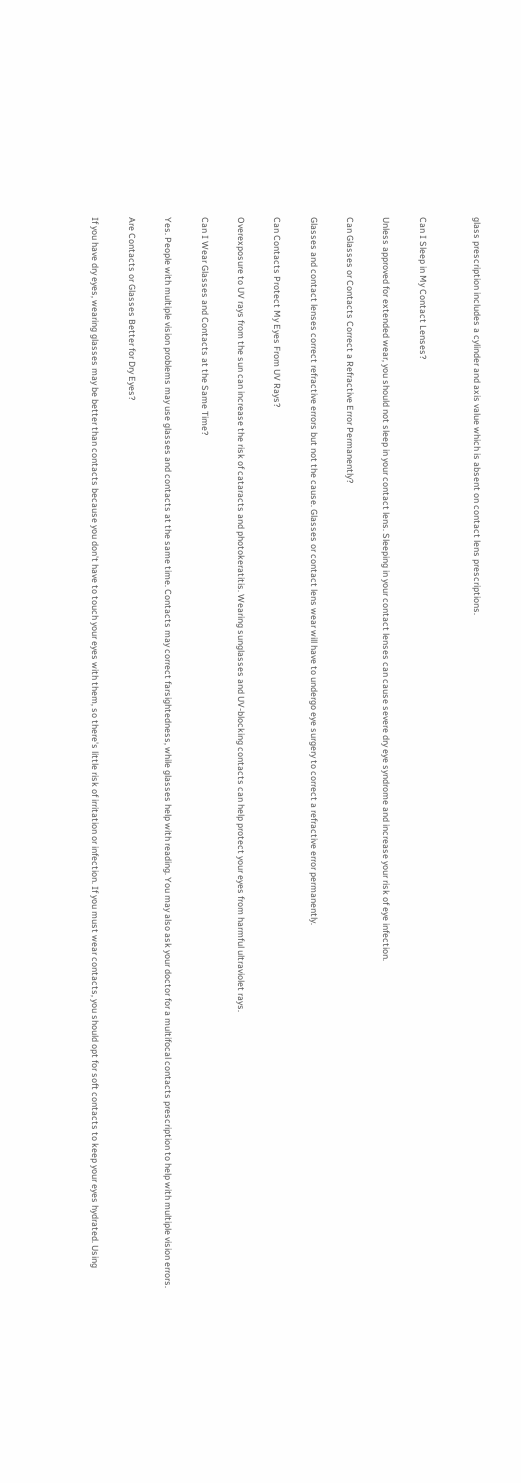glass prescription includes a cylinder and axis value which is absent on contact lens prescriptions.


Can I Sleep in My Contact Lenses?

Unless approved for extended wear, you should not sleep in your contact lens. Sleeping in your contact lenses can cause severe dry eye syndrome and increase your risk of eye infection.

Can Glasses or Contacts Correct a Refractive Error Permanently?

Glasses and contact lenses correct refractive errors but not the cause. Glasses or contact lens wear will have to undergo eye surgery to correct a refractive error permanently.

Can Contacts Protect My Eyes From UV Rays?

Overexposure to UV rays from the sun can increase the risk of cataracts and photokeratitis. Wearing sunglasses and UV-blocking contacts can help protect your eyes from harmful ultraviolet rays.

Can I Wear Glasses and Contacts at the Same Time?

Yes. People with multiple vision problems may use glasses and contacts at the same time. Contacts may correct farsightedness, while glasses help with reading. You may also ask your doctor for a multifocal contacts prescription to help with multiple vision errors.

Are Contacts or Glasses Better for Dry Eyes?

If you have dry eyes, wearing glasses may be better than contacts because you don't have to touch your eyes with them, so there's little risk of irritation or infection. If you must wear contacts, you should opt for soft contacts to keep your eyes hydrated. Using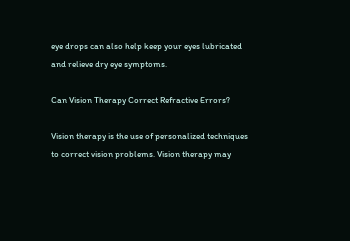eye drops can also help keep your eyes lubricated and relieve dry eye symptoms.

Can Vision Therapy Correct Refractive Errors?

Vision therapy is the use of personalized techniques to correct vision problems. Vision therapy may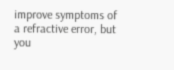improve symptoms of a refractive error, but you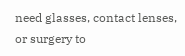need glasses, contact lenses, or surgery to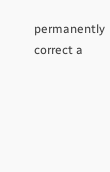permanently correct a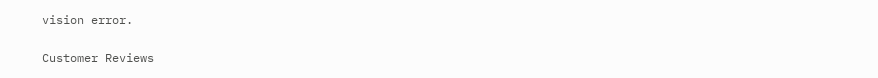vision error.

Customer Reviews